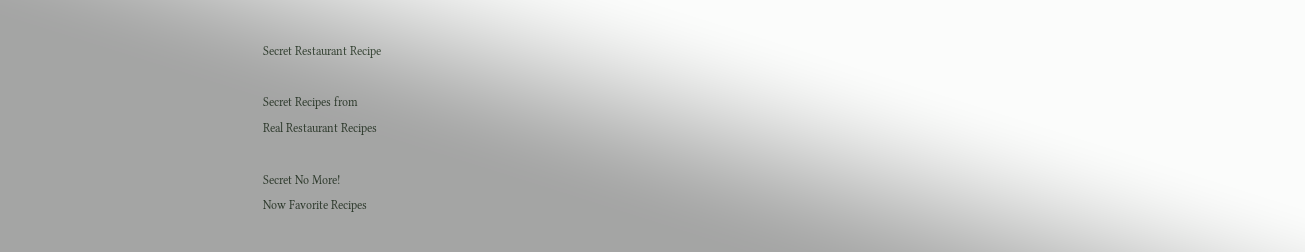Secret Restaurant Recipe

Secret Recipes from
Real Restaurant Recipes

Secret No More!
Now Favorite Recipes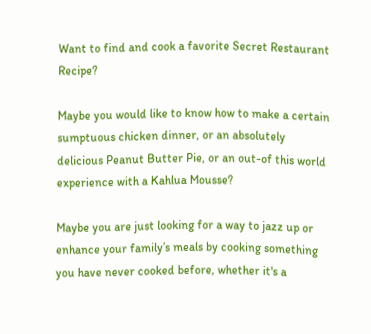Want to find and cook a favorite Secret Restaurant Recipe?

Maybe you would like to know how to make a certain sumptuous chicken dinner, or an absolutely delicious Peanut Butter Pie, or an out-of this world experience with a Kahlua Mousse?

Maybe you are just looking for a way to jazz up or enhance your family’s meals by cooking something you have never cooked before, whether it's a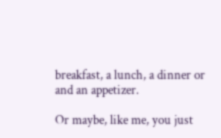breakfast, a lunch, a dinner or and an appetizer.

Or maybe, like me, you just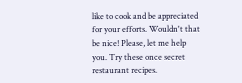like to cook and be appreciated for your efforts. Wouldn't that be nice! Please, let me help you. Try these once secret restaurant recipes.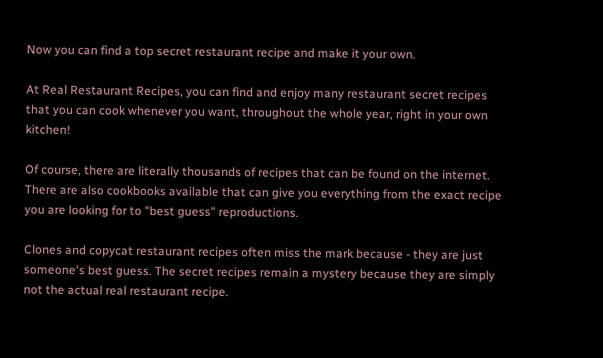Now you can find a top secret restaurant recipe and make it your own.

At Real Restaurant Recipes, you can find and enjoy many restaurant secret recipes that you can cook whenever you want, throughout the whole year, right in your own kitchen!

Of course, there are literally thousands of recipes that can be found on the internet. There are also cookbooks available that can give you everything from the exact recipe you are looking for to "best guess" reproductions.

Clones and copycat restaurant recipes often miss the mark because - they are just someone's best guess. The secret recipes remain a mystery because they are simply not the actual real restaurant recipe.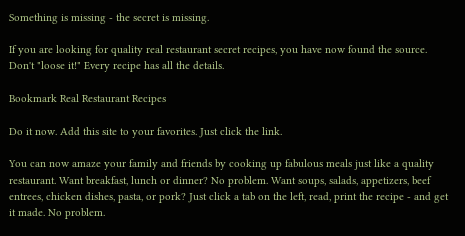Something is missing - the secret is missing.

If you are looking for quality real restaurant secret recipes, you have now found the source. Don't "loose it!" Every recipe has all the details.

Bookmark Real Restaurant Recipes

Do it now. Add this site to your favorites. Just click the link.

You can now amaze your family and friends by cooking up fabulous meals just like a quality restaurant. Want breakfast, lunch or dinner? No problem. Want soups, salads, appetizers, beef entrees, chicken dishes, pasta, or pork? Just click a tab on the left, read, print the recipe - and get it made. No problem.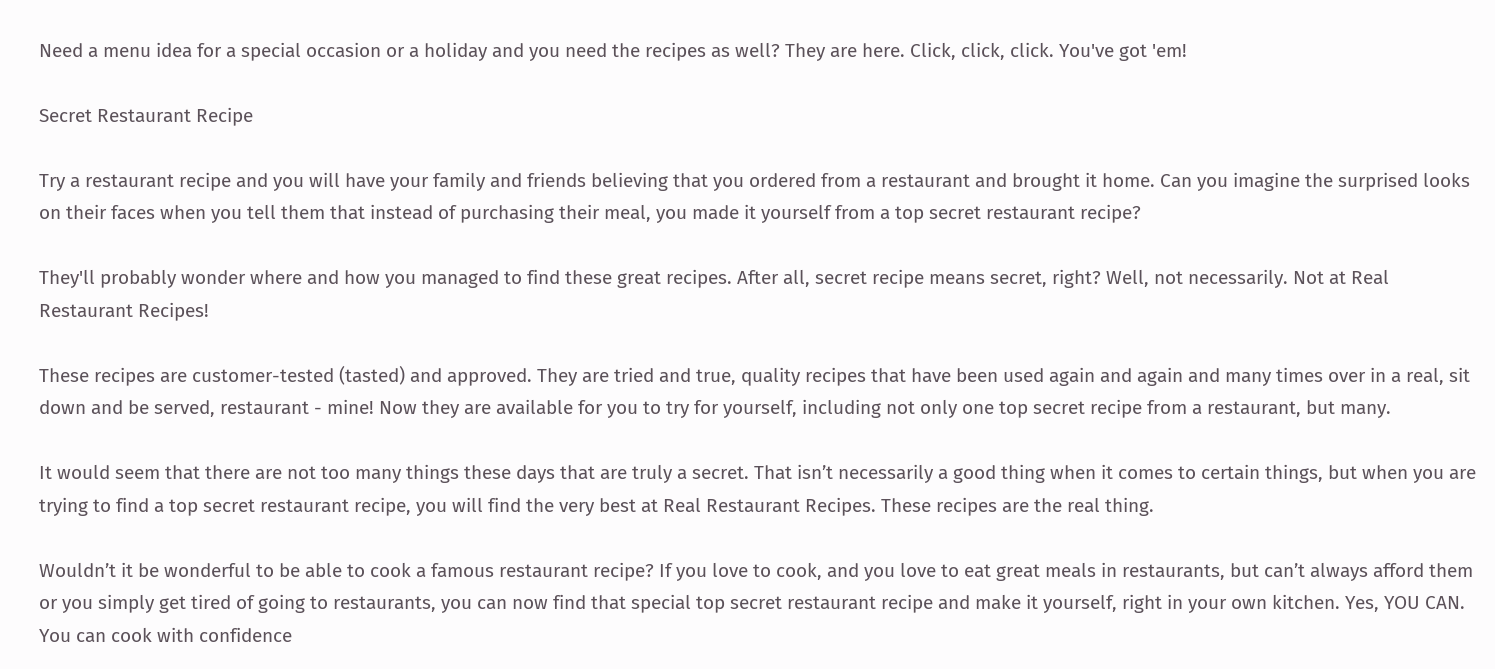Need a menu idea for a special occasion or a holiday and you need the recipes as well? They are here. Click, click, click. You've got 'em!

Secret Restaurant Recipe

Try a restaurant recipe and you will have your family and friends believing that you ordered from a restaurant and brought it home. Can you imagine the surprised looks on their faces when you tell them that instead of purchasing their meal, you made it yourself from a top secret restaurant recipe?

They'll probably wonder where and how you managed to find these great recipes. After all, secret recipe means secret, right? Well, not necessarily. Not at Real Restaurant Recipes!

These recipes are customer-tested (tasted) and approved. They are tried and true, quality recipes that have been used again and again and many times over in a real, sit down and be served, restaurant - mine! Now they are available for you to try for yourself, including not only one top secret recipe from a restaurant, but many.

It would seem that there are not too many things these days that are truly a secret. That isn’t necessarily a good thing when it comes to certain things, but when you are trying to find a top secret restaurant recipe, you will find the very best at Real Restaurant Recipes. These recipes are the real thing.

Wouldn’t it be wonderful to be able to cook a famous restaurant recipe? If you love to cook, and you love to eat great meals in restaurants, but can’t always afford them or you simply get tired of going to restaurants, you can now find that special top secret restaurant recipe and make it yourself, right in your own kitchen. Yes, YOU CAN. You can cook with confidence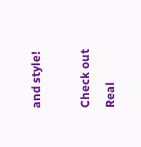and style!

Check out Real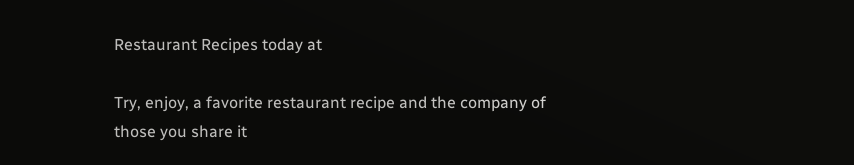Restaurant Recipes today at

Try, enjoy, a favorite restaurant recipe and the company of those you share it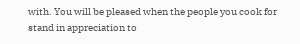with. You will be pleased when the people you cook for stand in appreciation to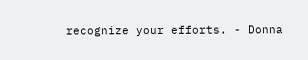recognize your efforts. - Donna